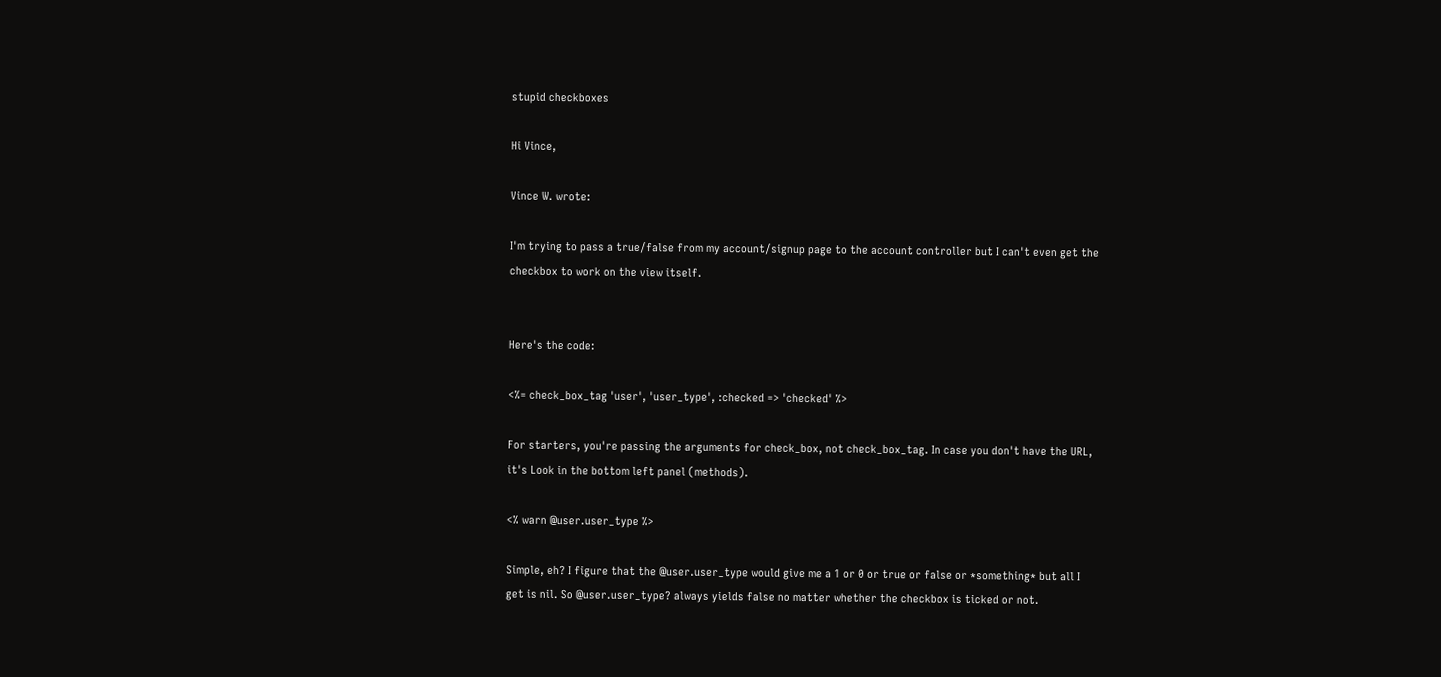stupid checkboxes

Hi Vince,

Vince W. wrote:

I'm trying to pass a true/false from my account/signup page to the account controller but I can't even get the checkbox to work on the view itself.


Here's the code:

<%= check_box_tag 'user', 'user_type', :checked => 'checked' %>

For starters, you're passing the arguments for check_box, not check_box_tag. In case you don't have the URL, it's Look in the bottom left panel (methods).

<% warn @user.user_type %>

Simple, eh? I figure that the @user.user_type would give me a 1 or 0 or true or false or *something* but all I get is nil. So @user.user_type? always yields false no matter whether the checkbox is ticked or not.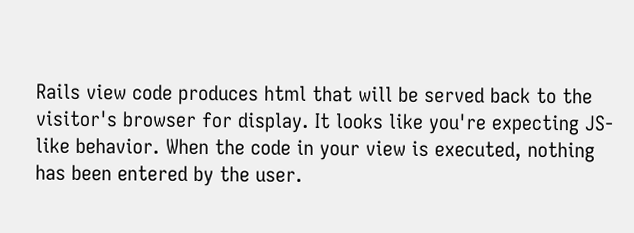Rails view code produces html that will be served back to the visitor's browser for display. It looks like you're expecting JS-like behavior. When the code in your view is executed, nothing has been entered by the user.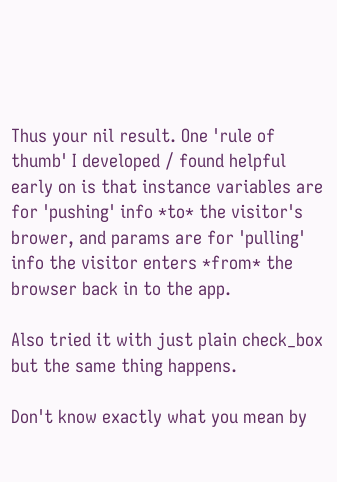Thus your nil result. One 'rule of thumb' I developed / found helpful early on is that instance variables are for 'pushing' info *to* the visitor's brower, and params are for 'pulling' info the visitor enters *from* the browser back in to the app.

Also tried it with just plain check_box but the same thing happens.

Don't know exactly what you mean by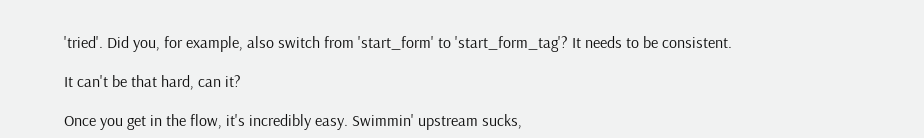'tried'. Did you, for example, also switch from 'start_form' to 'start_form_tag'? It needs to be consistent.

It can't be that hard, can it?

Once you get in the flow, it's incredibly easy. Swimmin' upstream sucks,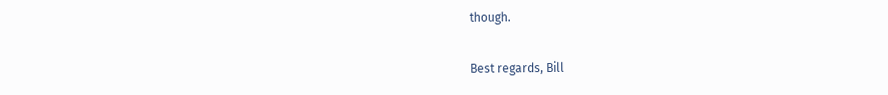though.

Best regards, Bill